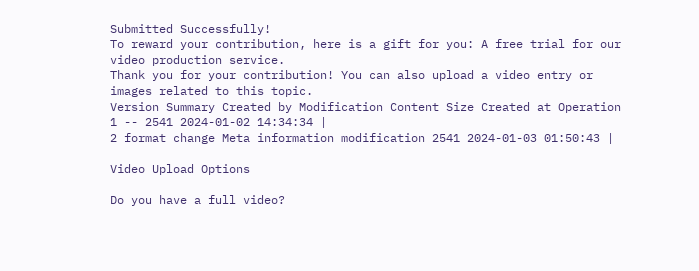Submitted Successfully!
To reward your contribution, here is a gift for you: A free trial for our video production service.
Thank you for your contribution! You can also upload a video entry or images related to this topic.
Version Summary Created by Modification Content Size Created at Operation
1 -- 2541 2024-01-02 14:34:34 |
2 format change Meta information modification 2541 2024-01-03 01:50:43 |

Video Upload Options

Do you have a full video?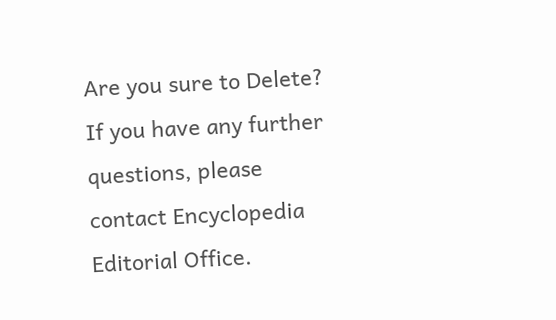Are you sure to Delete?
If you have any further questions, please contact Encyclopedia Editorial Office.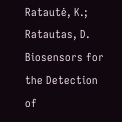Ratautė, K.; Ratautas, D. Biosensors for the Detection of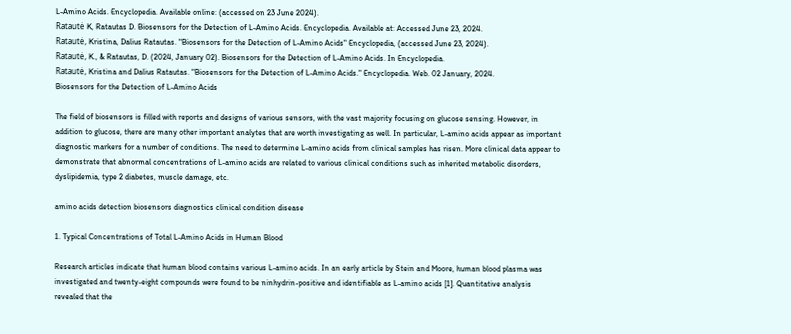L-Amino Acids. Encyclopedia. Available online: (accessed on 23 June 2024).
Ratautė K, Ratautas D. Biosensors for the Detection of L-Amino Acids. Encyclopedia. Available at: Accessed June 23, 2024.
Ratautė, Kristina, Dalius Ratautas. "Biosensors for the Detection of L-Amino Acids" Encyclopedia, (accessed June 23, 2024).
Ratautė, K., & Ratautas, D. (2024, January 02). Biosensors for the Detection of L-Amino Acids. In Encyclopedia.
Ratautė, Kristina and Dalius Ratautas. "Biosensors for the Detection of L-Amino Acids." Encyclopedia. Web. 02 January, 2024.
Biosensors for the Detection of L-Amino Acids

The field of biosensors is filled with reports and designs of various sensors, with the vast majority focusing on glucose sensing. However, in addition to glucose, there are many other important analytes that are worth investigating as well. In particular, L-amino acids appear as important diagnostic markers for a number of conditions. The need to determine L-amino acids from clinical samples has risen. More clinical data appear to demonstrate that abnormal concentrations of L-amino acids are related to various clinical conditions such as inherited metabolic disorders, dyslipidemia, type 2 diabetes, muscle damage, etc.

amino acids detection biosensors diagnostics clinical condition disease

1. Typical Concentrations of Total L-Amino Acids in Human Blood

Research articles indicate that human blood contains various L-amino acids. In an early article by Stein and Moore, human blood plasma was investigated and twenty-eight compounds were found to be ninhydrin-positive and identifiable as L-amino acids [1]. Quantitative analysis revealed that the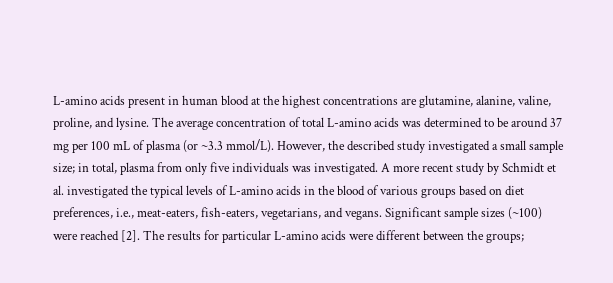L-amino acids present in human blood at the highest concentrations are glutamine, alanine, valine, proline, and lysine. The average concentration of total L-amino acids was determined to be around 37 mg per 100 mL of plasma (or ~3.3 mmol/L). However, the described study investigated a small sample size; in total, plasma from only five individuals was investigated. A more recent study by Schmidt et al. investigated the typical levels of L-amino acids in the blood of various groups based on diet preferences, i.e., meat-eaters, fish-eaters, vegetarians, and vegans. Significant sample sizes (~100) were reached [2]. The results for particular L-amino acids were different between the groups;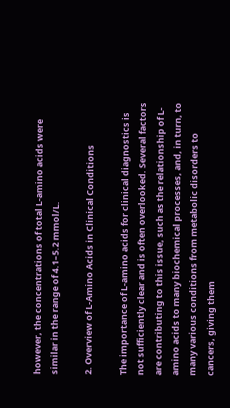however, the concentrations of total L-amino acids were similar in the range of 4.1–5.2 mmol/L.

2. Overview of L-Amino Acids in Clinical Conditions

The importance of L-amino acids for clinical diagnostics is not sufficiently clear and is often overlooked. Several factors are contributing to this issue, such as the relationship of L-amino acids to many biochemical processes, and, in turn, to many various conditions from metabolic disorders to cancers, giving them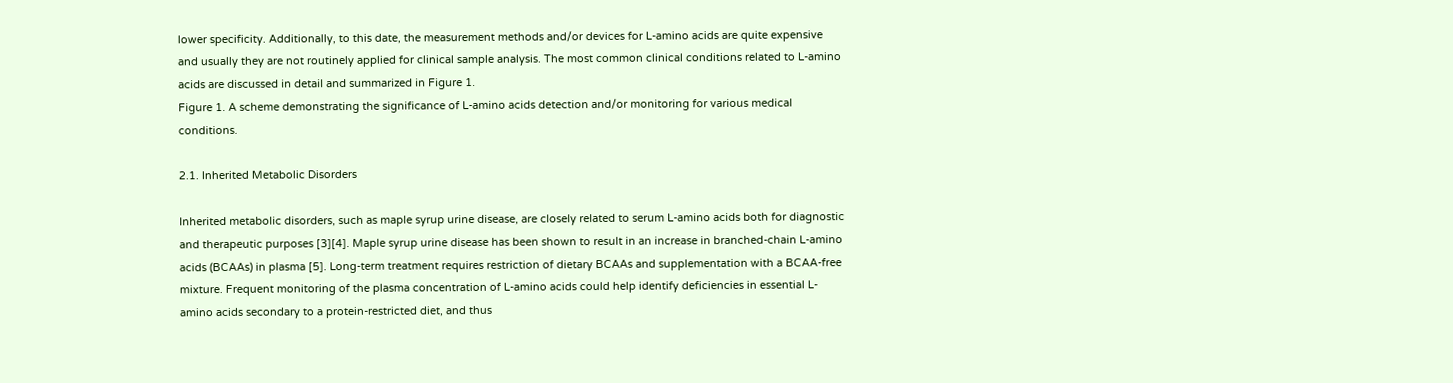lower specificity. Additionally, to this date, the measurement methods and/or devices for L-amino acids are quite expensive and usually they are not routinely applied for clinical sample analysis. The most common clinical conditions related to L-amino acids are discussed in detail and summarized in Figure 1.
Figure 1. A scheme demonstrating the significance of L-amino acids detection and/or monitoring for various medical conditions.

2.1. Inherited Metabolic Disorders

Inherited metabolic disorders, such as maple syrup urine disease, are closely related to serum L-amino acids both for diagnostic and therapeutic purposes [3][4]. Maple syrup urine disease has been shown to result in an increase in branched-chain L-amino acids (BCAAs) in plasma [5]. Long-term treatment requires restriction of dietary BCAAs and supplementation with a BCAA-free mixture. Frequent monitoring of the plasma concentration of L-amino acids could help identify deficiencies in essential L-amino acids secondary to a protein-restricted diet, and thus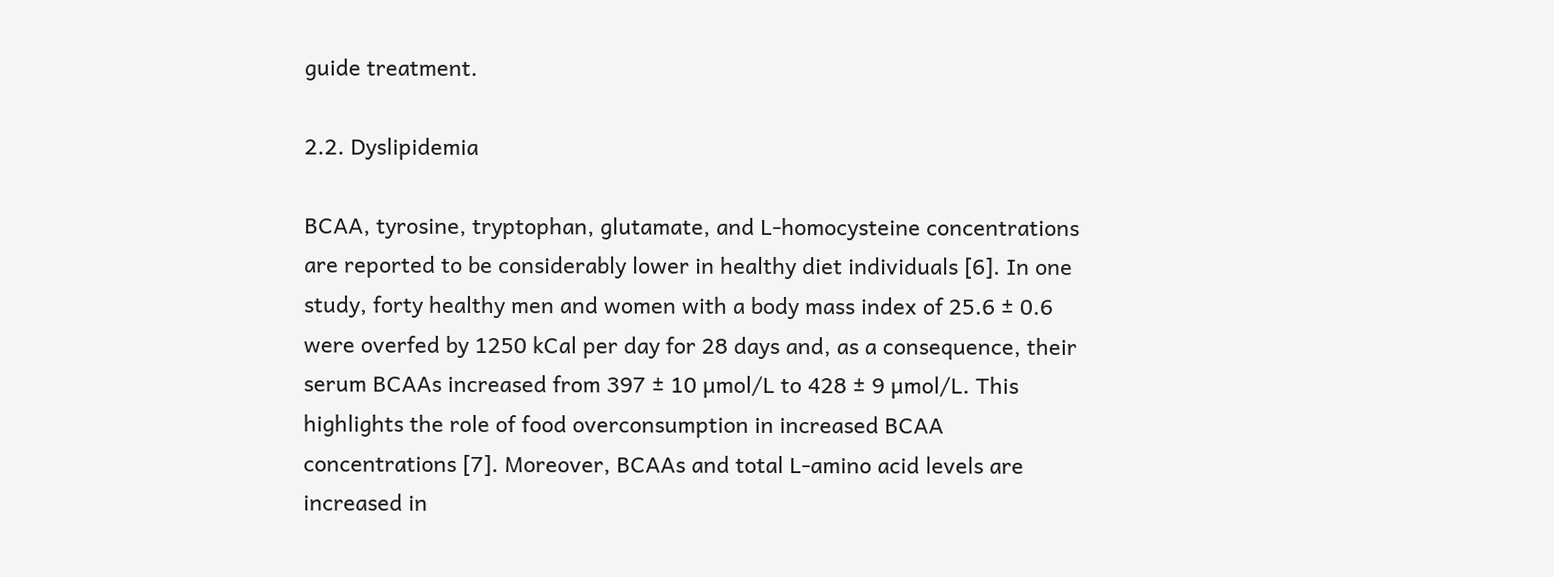guide treatment.

2.2. Dyslipidemia

BCAA, tyrosine, tryptophan, glutamate, and L-homocysteine concentrations are reported to be considerably lower in healthy diet individuals [6]. In one study, forty healthy men and women with a body mass index of 25.6 ± 0.6 were overfed by 1250 kCal per day for 28 days and, as a consequence, their serum BCAAs increased from 397 ± 10 µmol/L to 428 ± 9 µmol/L. This highlights the role of food overconsumption in increased BCAA concentrations [7]. Moreover, BCAAs and total L-amino acid levels are increased in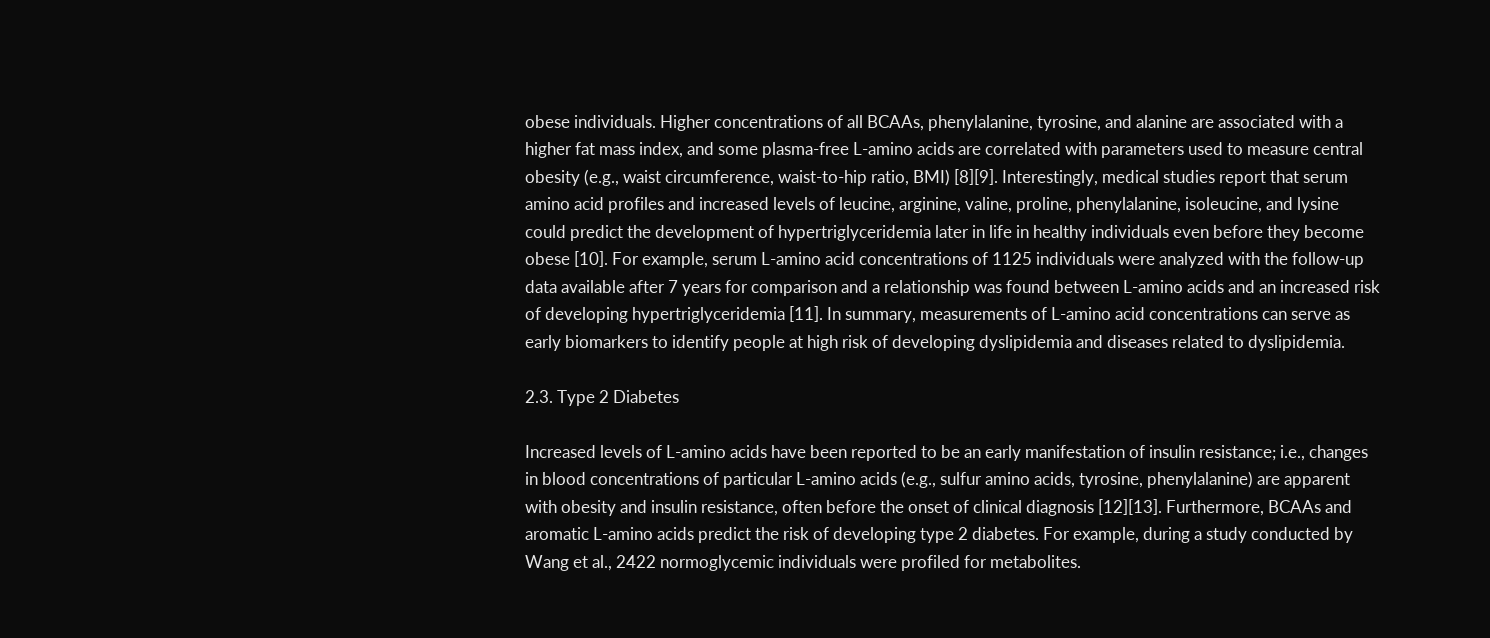obese individuals. Higher concentrations of all BCAAs, phenylalanine, tyrosine, and alanine are associated with a higher fat mass index, and some plasma-free L-amino acids are correlated with parameters used to measure central obesity (e.g., waist circumference, waist-to-hip ratio, BMI) [8][9]. Interestingly, medical studies report that serum amino acid profiles and increased levels of leucine, arginine, valine, proline, phenylalanine, isoleucine, and lysine could predict the development of hypertriglyceridemia later in life in healthy individuals even before they become obese [10]. For example, serum L-amino acid concentrations of 1125 individuals were analyzed with the follow-up data available after 7 years for comparison and a relationship was found between L-amino acids and an increased risk of developing hypertriglyceridemia [11]. In summary, measurements of L-amino acid concentrations can serve as early biomarkers to identify people at high risk of developing dyslipidemia and diseases related to dyslipidemia.

2.3. Type 2 Diabetes

Increased levels of L-amino acids have been reported to be an early manifestation of insulin resistance; i.e., changes in blood concentrations of particular L-amino acids (e.g., sulfur amino acids, tyrosine, phenylalanine) are apparent with obesity and insulin resistance, often before the onset of clinical diagnosis [12][13]. Furthermore, BCAAs and aromatic L-amino acids predict the risk of developing type 2 diabetes. For example, during a study conducted by Wang et al., 2422 normoglycemic individuals were profiled for metabolites.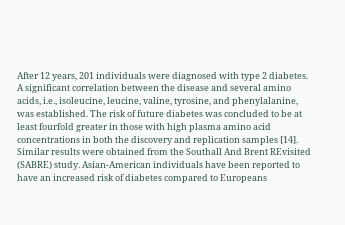After 12 years, 201 individuals were diagnosed with type 2 diabetes. A significant correlation between the disease and several amino acids, i.e., isoleucine, leucine, valine, tyrosine, and phenylalanine, was established. The risk of future diabetes was concluded to be at least fourfold greater in those with high plasma amino acid concentrations in both the discovery and replication samples [14]. Similar results were obtained from the Southall And Brent REvisited (SABRE) study. Asian-American individuals have been reported to have an increased risk of diabetes compared to Europeans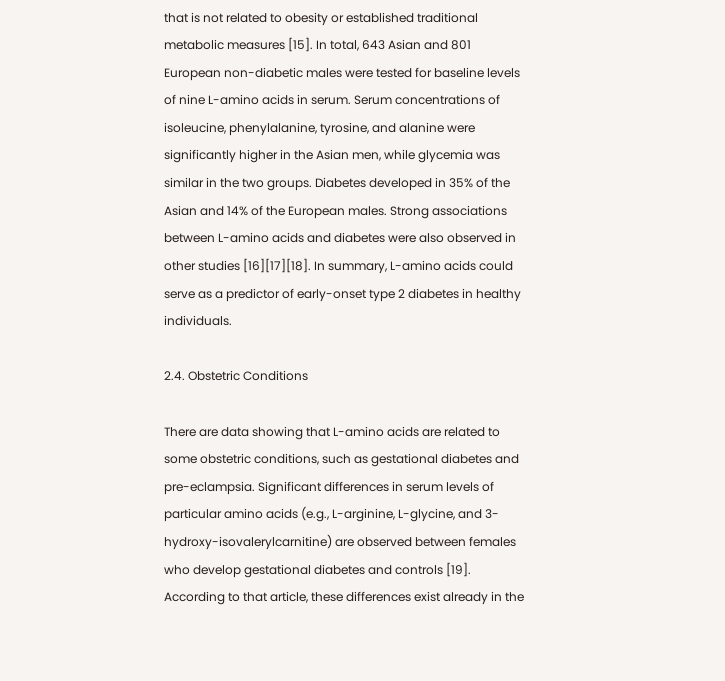that is not related to obesity or established traditional metabolic measures [15]. In total, 643 Asian and 801 European non-diabetic males were tested for baseline levels of nine L-amino acids in serum. Serum concentrations of isoleucine, phenylalanine, tyrosine, and alanine were significantly higher in the Asian men, while glycemia was similar in the two groups. Diabetes developed in 35% of the Asian and 14% of the European males. Strong associations between L-amino acids and diabetes were also observed in other studies [16][17][18]. In summary, L-amino acids could serve as a predictor of early-onset type 2 diabetes in healthy individuals.

2.4. Obstetric Conditions

There are data showing that L-amino acids are related to some obstetric conditions, such as gestational diabetes and pre-eclampsia. Significant differences in serum levels of particular amino acids (e.g., L-arginine, L-glycine, and 3-hydroxy-isovalerylcarnitine) are observed between females who develop gestational diabetes and controls [19]. According to that article, these differences exist already in the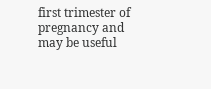first trimester of pregnancy and may be useful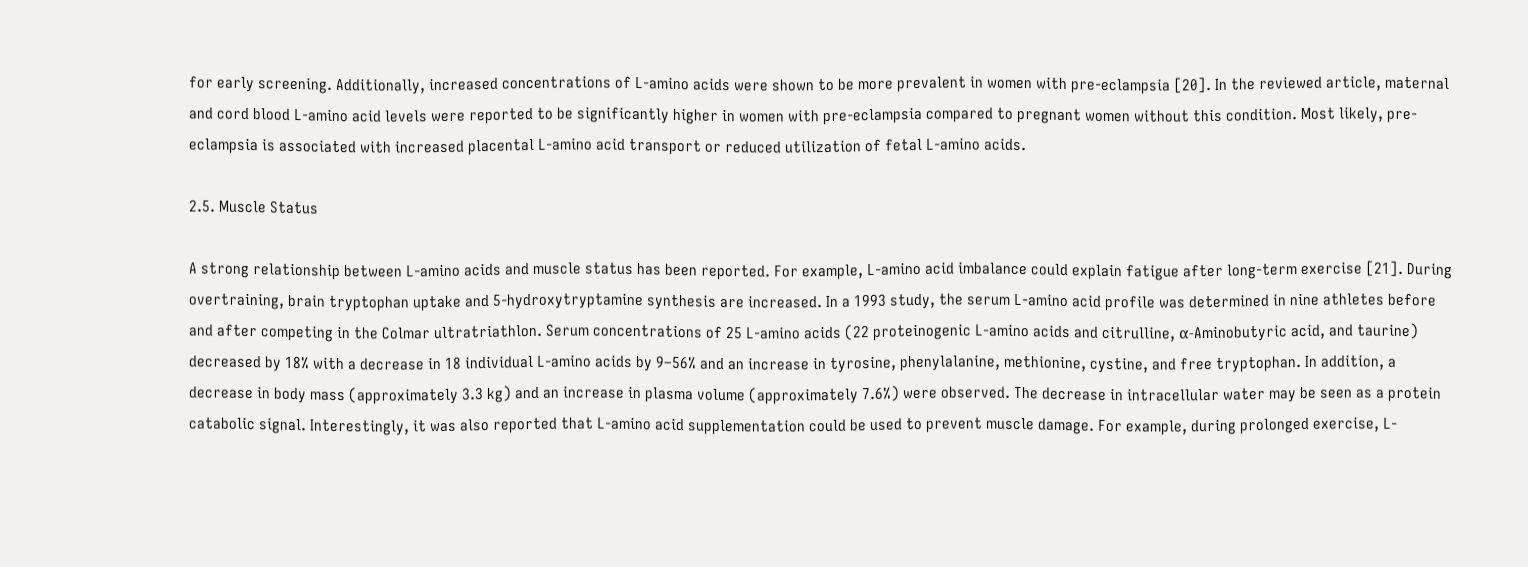for early screening. Additionally, increased concentrations of L-amino acids were shown to be more prevalent in women with pre-eclampsia [20]. In the reviewed article, maternal and cord blood L-amino acid levels were reported to be significantly higher in women with pre-eclampsia compared to pregnant women without this condition. Most likely, pre-eclampsia is associated with increased placental L-amino acid transport or reduced utilization of fetal L-amino acids.

2.5. Muscle Status

A strong relationship between L-amino acids and muscle status has been reported. For example, L-amino acid imbalance could explain fatigue after long-term exercise [21]. During overtraining, brain tryptophan uptake and 5-hydroxytryptamine synthesis are increased. In a 1993 study, the serum L-amino acid profile was determined in nine athletes before and after competing in the Colmar ultratriathlon. Serum concentrations of 25 L-amino acids (22 proteinogenic L-amino acids and citrulline, α-Aminobutyric acid, and taurine) decreased by 18% with a decrease in 18 individual L-amino acids by 9–56% and an increase in tyrosine, phenylalanine, methionine, cystine, and free tryptophan. In addition, a decrease in body mass (approximately 3.3 kg) and an increase in plasma volume (approximately 7.6%) were observed. The decrease in intracellular water may be seen as a protein catabolic signal. Interestingly, it was also reported that L-amino acid supplementation could be used to prevent muscle damage. For example, during prolonged exercise, L-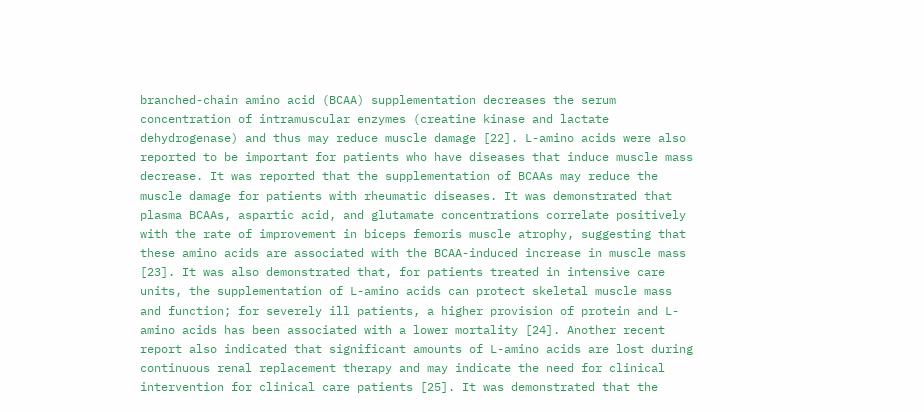branched-chain amino acid (BCAA) supplementation decreases the serum concentration of intramuscular enzymes (creatine kinase and lactate dehydrogenase) and thus may reduce muscle damage [22]. L-amino acids were also reported to be important for patients who have diseases that induce muscle mass decrease. It was reported that the supplementation of BCAAs may reduce the muscle damage for patients with rheumatic diseases. It was demonstrated that plasma BCAAs, aspartic acid, and glutamate concentrations correlate positively with the rate of improvement in biceps femoris muscle atrophy, suggesting that these amino acids are associated with the BCAA-induced increase in muscle mass [23]. It was also demonstrated that, for patients treated in intensive care units, the supplementation of L-amino acids can protect skeletal muscle mass and function; for severely ill patients, a higher provision of protein and L-amino acids has been associated with a lower mortality [24]. Another recent report also indicated that significant amounts of L-amino acids are lost during continuous renal replacement therapy and may indicate the need for clinical intervention for clinical care patients [25]. It was demonstrated that the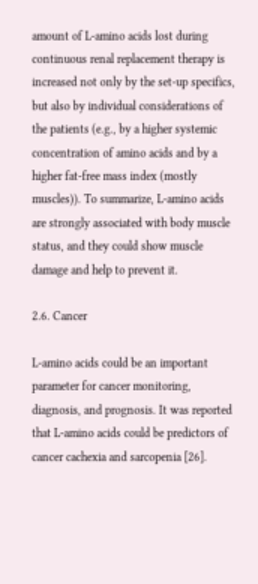amount of L-amino acids lost during continuous renal replacement therapy is increased not only by the set-up specifics, but also by individual considerations of the patients (e.g., by a higher systemic concentration of amino acids and by a higher fat-free mass index (mostly muscles)). To summarize, L-amino acids are strongly associated with body muscle status, and they could show muscle damage and help to prevent it.

2.6. Cancer

L-amino acids could be an important parameter for cancer monitoring, diagnosis, and prognosis. It was reported that L-amino acids could be predictors of cancer cachexia and sarcopenia [26].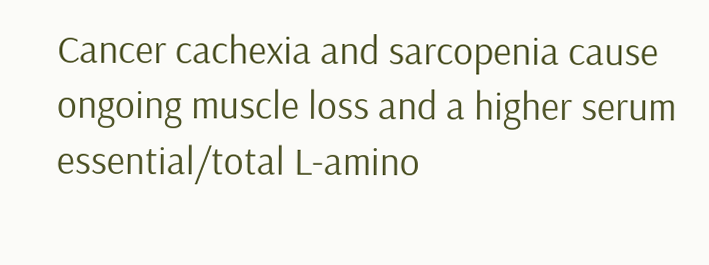Cancer cachexia and sarcopenia cause ongoing muscle loss and a higher serum essential/total L-amino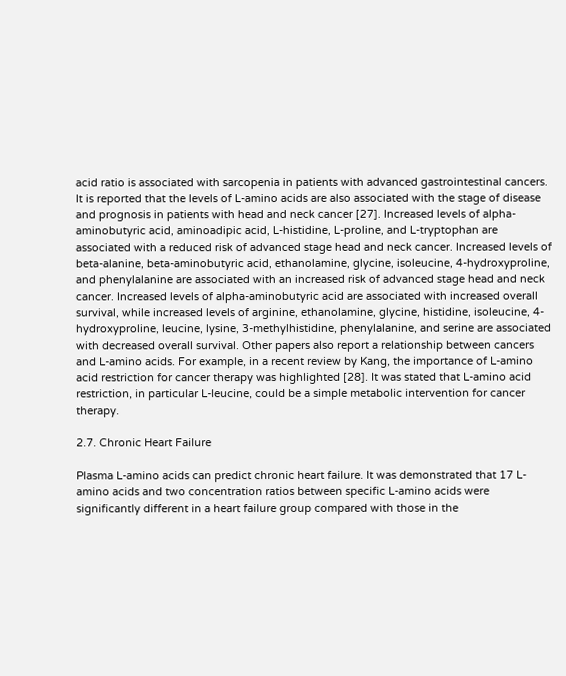acid ratio is associated with sarcopenia in patients with advanced gastrointestinal cancers. It is reported that the levels of L-amino acids are also associated with the stage of disease and prognosis in patients with head and neck cancer [27]. Increased levels of alpha-aminobutyric acid, aminoadipic acid, L-histidine, L-proline, and L-tryptophan are associated with a reduced risk of advanced stage head and neck cancer. Increased levels of beta-alanine, beta-aminobutyric acid, ethanolamine, glycine, isoleucine, 4-hydroxyproline, and phenylalanine are associated with an increased risk of advanced stage head and neck cancer. Increased levels of alpha-aminobutyric acid are associated with increased overall survival, while increased levels of arginine, ethanolamine, glycine, histidine, isoleucine, 4-hydroxyproline, leucine, lysine, 3-methylhistidine, phenylalanine, and serine are associated with decreased overall survival. Other papers also report a relationship between cancers and L-amino acids. For example, in a recent review by Kang, the importance of L-amino acid restriction for cancer therapy was highlighted [28]. It was stated that L-amino acid restriction, in particular L-leucine, could be a simple metabolic intervention for cancer therapy.

2.7. Chronic Heart Failure

Plasma L-amino acids can predict chronic heart failure. It was demonstrated that 17 L-amino acids and two concentration ratios between specific L-amino acids were significantly different in a heart failure group compared with those in the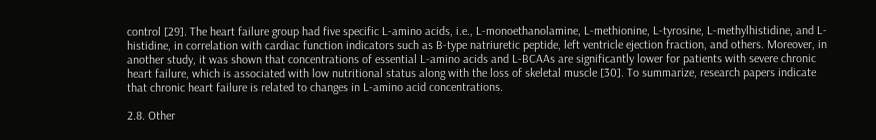control [29]. The heart failure group had five specific L-amino acids, i.e., L-monoethanolamine, L-methionine, L-tyrosine, L-methylhistidine, and L-histidine, in correlation with cardiac function indicators such as B-type natriuretic peptide, left ventricle ejection fraction, and others. Moreover, in another study, it was shown that concentrations of essential L-amino acids and L-BCAAs are significantly lower for patients with severe chronic heart failure, which is associated with low nutritional status along with the loss of skeletal muscle [30]. To summarize, research papers indicate that chronic heart failure is related to changes in L-amino acid concentrations.

2.8. Other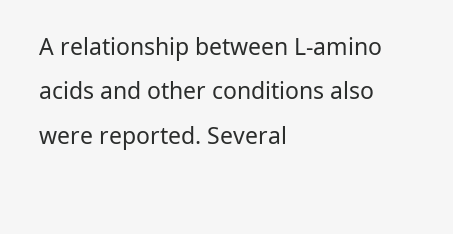A relationship between L-amino acids and other conditions also were reported. Several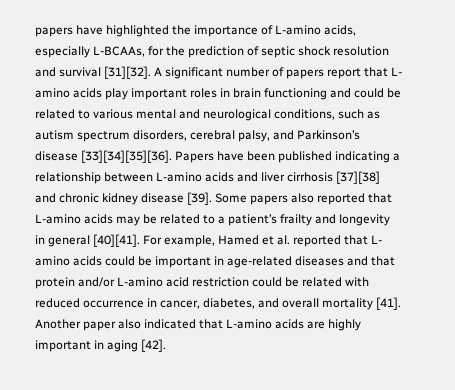papers have highlighted the importance of L-amino acids, especially L-BCAAs, for the prediction of septic shock resolution and survival [31][32]. A significant number of papers report that L-amino acids play important roles in brain functioning and could be related to various mental and neurological conditions, such as autism spectrum disorders, cerebral palsy, and Parkinson’s disease [33][34][35][36]. Papers have been published indicating a relationship between L-amino acids and liver cirrhosis [37][38] and chronic kidney disease [39]. Some papers also reported that L-amino acids may be related to a patient’s frailty and longevity in general [40][41]. For example, Hamed et al. reported that L-amino acids could be important in age-related diseases and that protein and/or L-amino acid restriction could be related with reduced occurrence in cancer, diabetes, and overall mortality [41]. Another paper also indicated that L-amino acids are highly important in aging [42].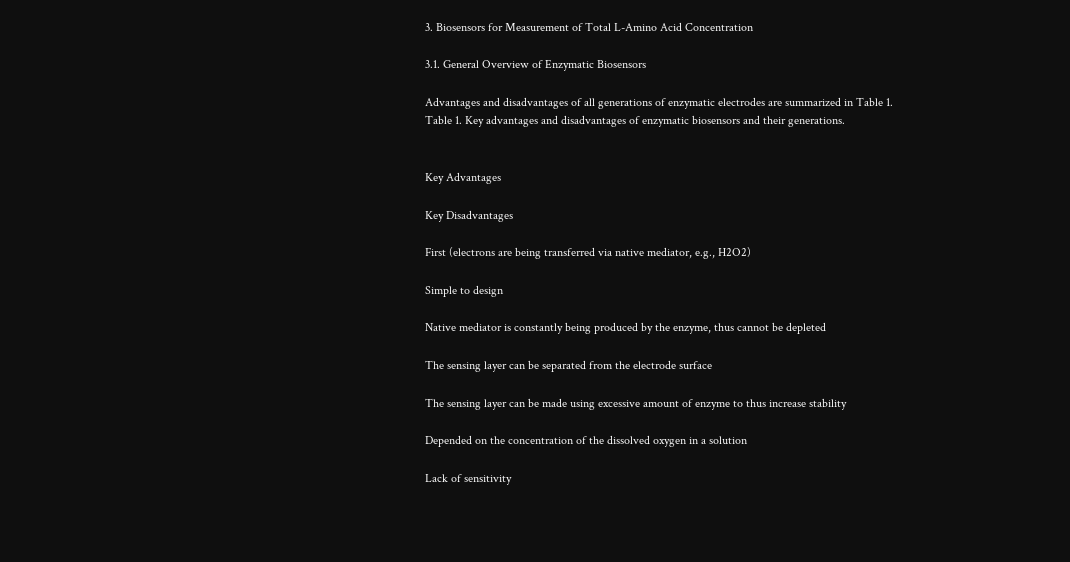3. Biosensors for Measurement of Total L-Amino Acid Concentration

3.1. General Overview of Enzymatic Biosensors

Advantages and disadvantages of all generations of enzymatic electrodes are summarized in Table 1.
Table 1. Key advantages and disadvantages of enzymatic biosensors and their generations.


Key Advantages

Key Disadvantages

First (electrons are being transferred via native mediator, e.g., H2O2)

Simple to design

Native mediator is constantly being produced by the enzyme, thus cannot be depleted

The sensing layer can be separated from the electrode surface

The sensing layer can be made using excessive amount of enzyme to thus increase stability

Depended on the concentration of the dissolved oxygen in a solution

Lack of sensitivity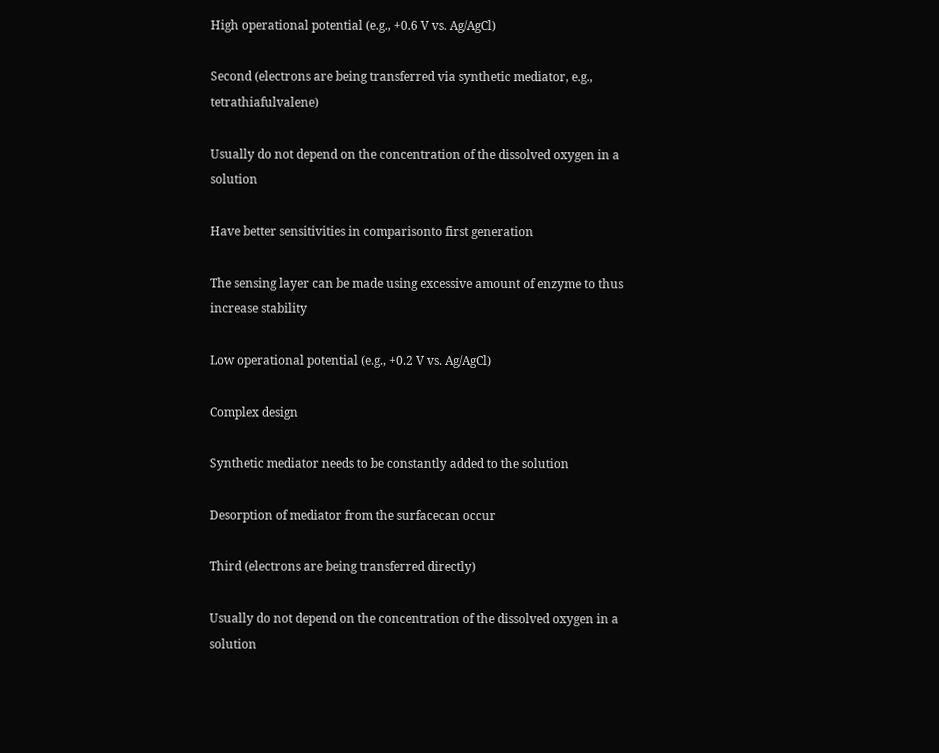High operational potential (e.g., +0.6 V vs. Ag/AgCl)

Second (electrons are being transferred via synthetic mediator, e.g., tetrathiafulvalene)

Usually do not depend on the concentration of the dissolved oxygen in a solution

Have better sensitivities in comparisonto first generation

The sensing layer can be made using excessive amount of enzyme to thus increase stability

Low operational potential (e.g., +0.2 V vs. Ag/AgCl)

Complex design

Synthetic mediator needs to be constantly added to the solution

Desorption of mediator from the surfacecan occur

Third (electrons are being transferred directly)

Usually do not depend on the concentration of the dissolved oxygen in a solution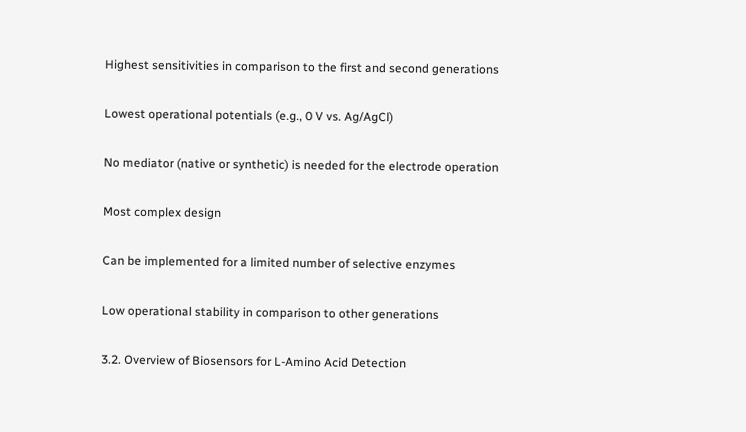Highest sensitivities in comparison to the first and second generations

Lowest operational potentials (e.g., 0 V vs. Ag/AgCl)

No mediator (native or synthetic) is needed for the electrode operation

Most complex design

Can be implemented for a limited number of selective enzymes

Low operational stability in comparison to other generations

3.2. Overview of Biosensors for L-Amino Acid Detection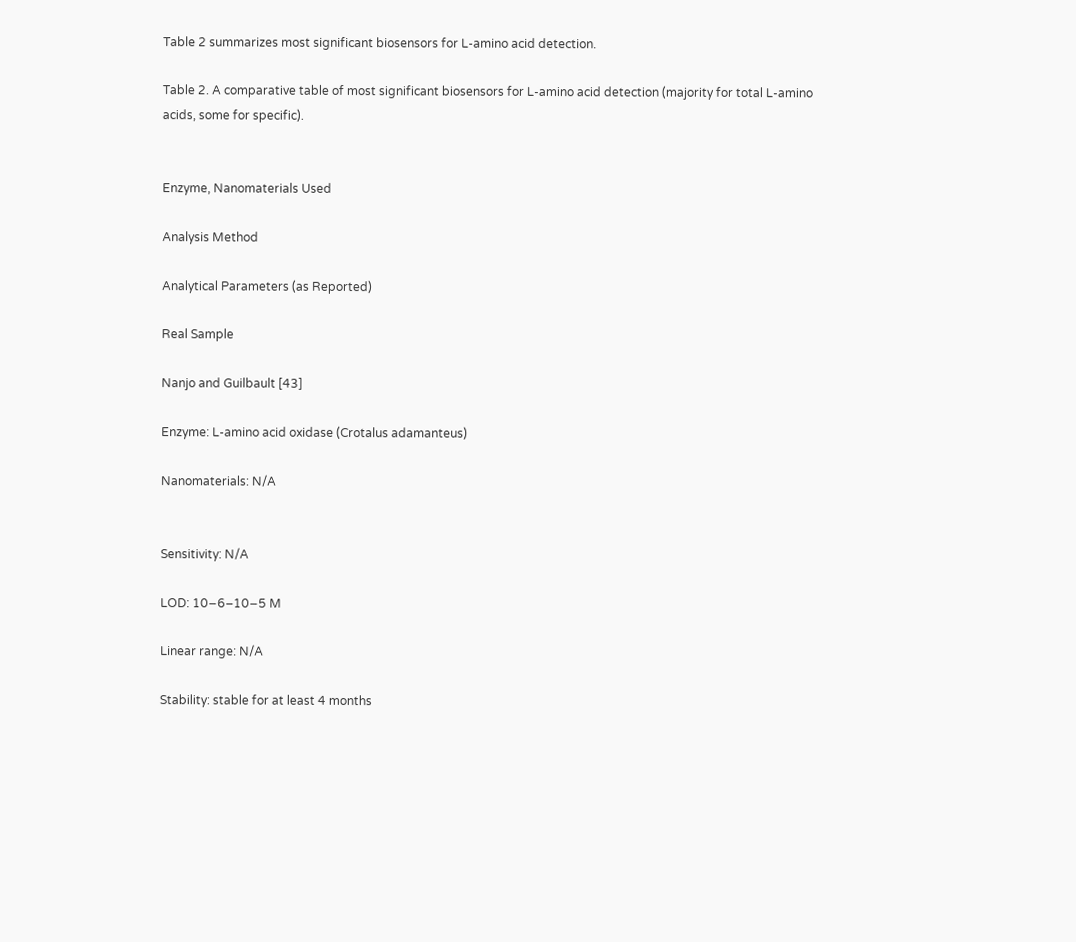Table 2 summarizes most significant biosensors for L-amino acid detection.

Table 2. A comparative table of most significant biosensors for L-amino acid detection (majority for total L-amino acids, some for specific).


Enzyme, Nanomaterials Used

Analysis Method

Analytical Parameters (as Reported)

Real Sample

Nanjo and Guilbault [43]

Enzyme: L-amino acid oxidase (Crotalus adamanteus)

Nanomaterials: N/A


Sensitivity: N/A

LOD: 10−6–10−5 M

Linear range: N/A

Stability: stable for at least 4 months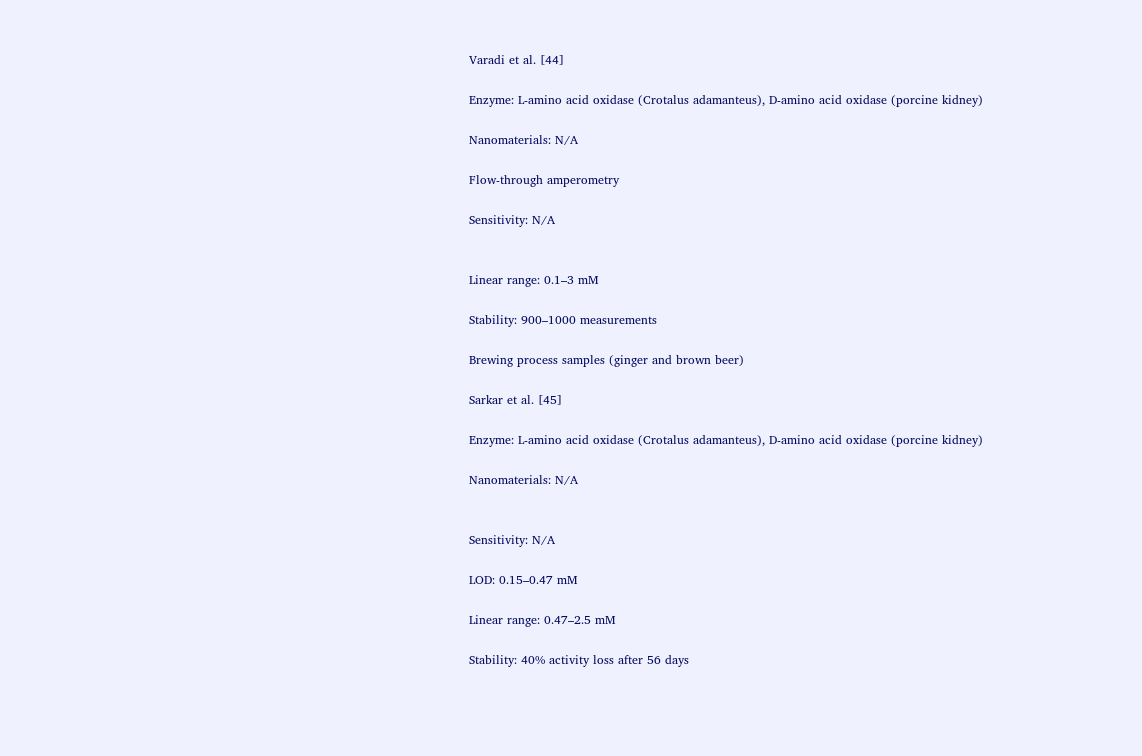Varadi et al. [44]

Enzyme: L-amino acid oxidase (Crotalus adamanteus), D-amino acid oxidase (porcine kidney)

Nanomaterials: N/A

Flow-through amperometry

Sensitivity: N/A


Linear range: 0.1–3 mM

Stability: 900–1000 measurements

Brewing process samples (ginger and brown beer)

Sarkar et al. [45]

Enzyme: L-amino acid oxidase (Crotalus adamanteus), D-amino acid oxidase (porcine kidney)

Nanomaterials: N/A


Sensitivity: N/A

LOD: 0.15–0.47 mM

Linear range: 0.47–2.5 mM

Stability: 40% activity loss after 56 days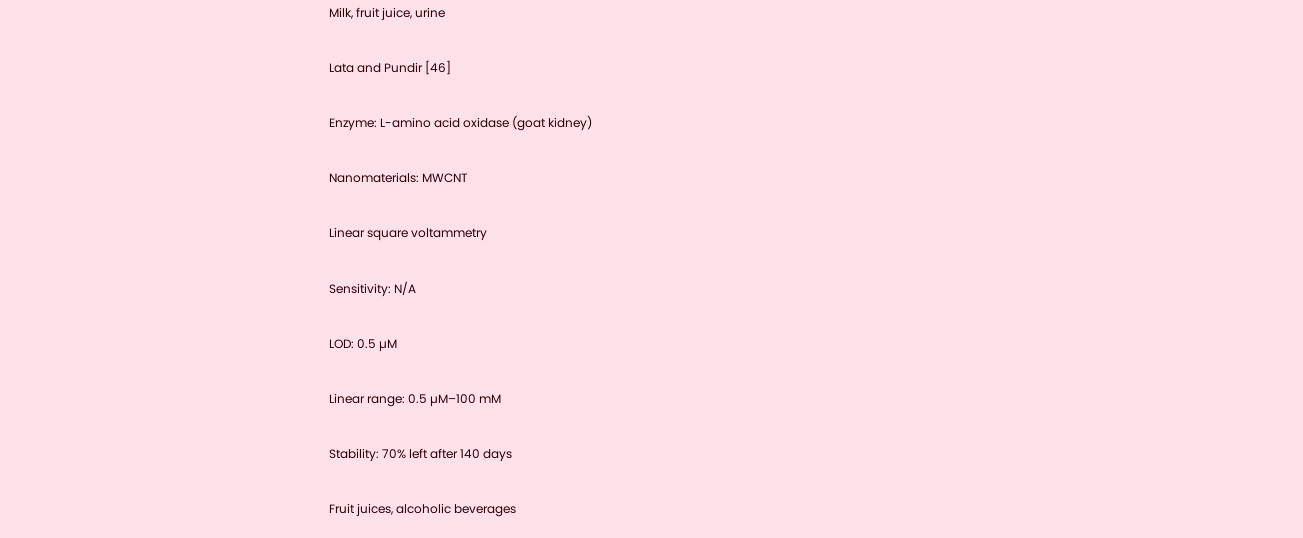Milk, fruit juice, urine

Lata and Pundir [46]

Enzyme: L-amino acid oxidase (goat kidney)

Nanomaterials: MWCNT

Linear square voltammetry

Sensitivity: N/A

LOD: 0.5 µM

Linear range: 0.5 µM–100 mM

Stability: 70% left after 140 days

Fruit juices, alcoholic beverages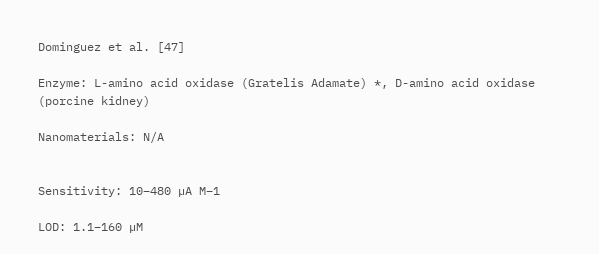Dominguez et al. [47]

Enzyme: L-amino acid oxidase (Gratelis Adamate) *, D-amino acid oxidase (porcine kidney)

Nanomaterials: N/A


Sensitivity: 10–480 µA M−1

LOD: 1.1–160 µM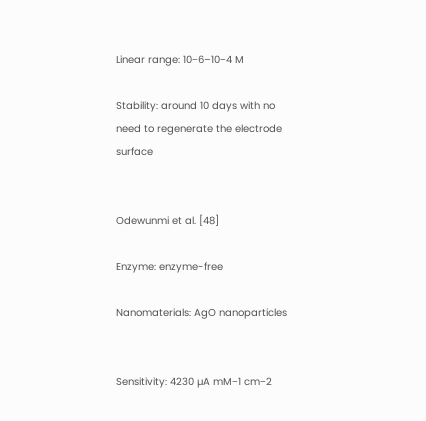Linear range: 10−6–10−4 M

Stability: around 10 days with no need to regenerate the electrode surface


Odewunmi et al. [48]

Enzyme: enzyme-free

Nanomaterials: AgO nanoparticles


Sensitivity: 4230 µA mM−1 cm−2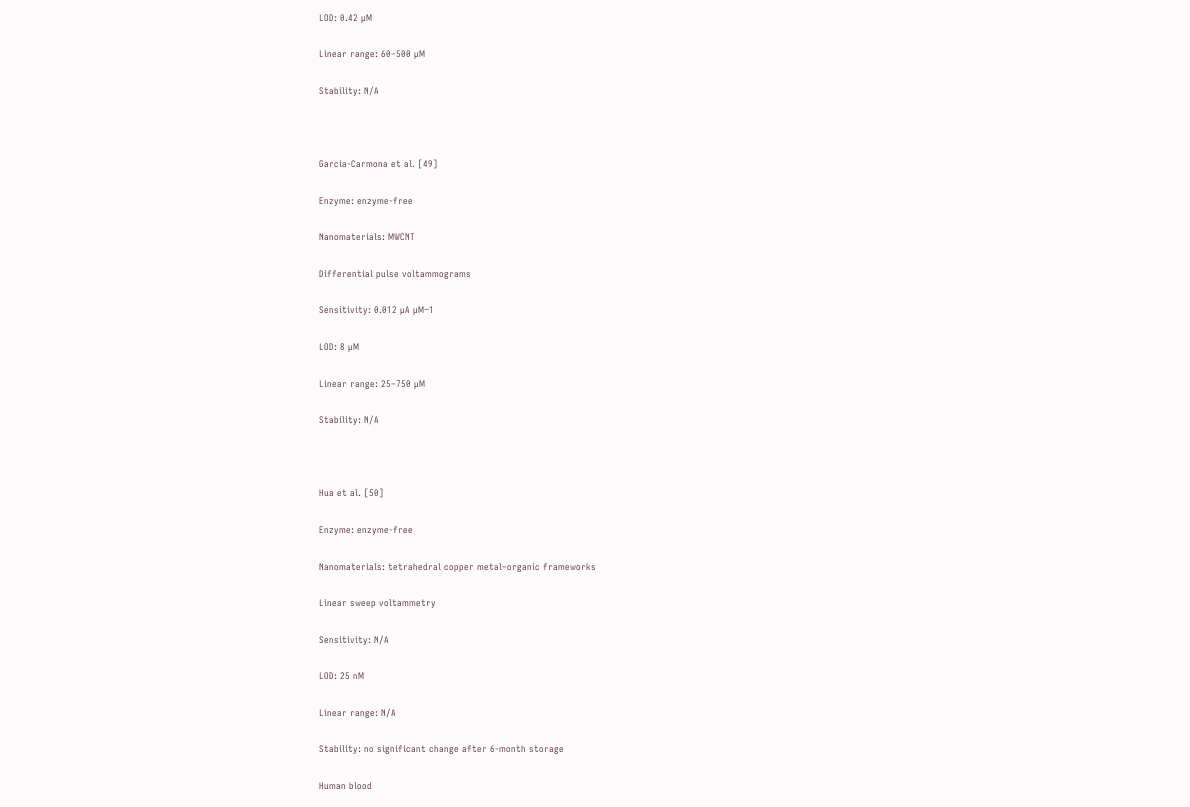LOD: 0.42 µM

Linear range: 60–500 µM

Stability: N/A



Garcia-Carmona et al. [49]

Enzyme: enzyme-free

Nanomaterials: MWCNT

Differential pulse voltammograms

Sensitivity: 0.012 µA µM−1

LOD: 8 µM

Linear range: 25–750 µM

Stability: N/A



Hua et al. [50]

Enzyme: enzyme-free

Nanomaterials: tetrahedral copper metal–organic frameworks

Linear sweep voltammetry

Sensitivity: N/A

LOD: 25 nM

Linear range: N/A

Stability: no significant change after 6-month storage

Human blood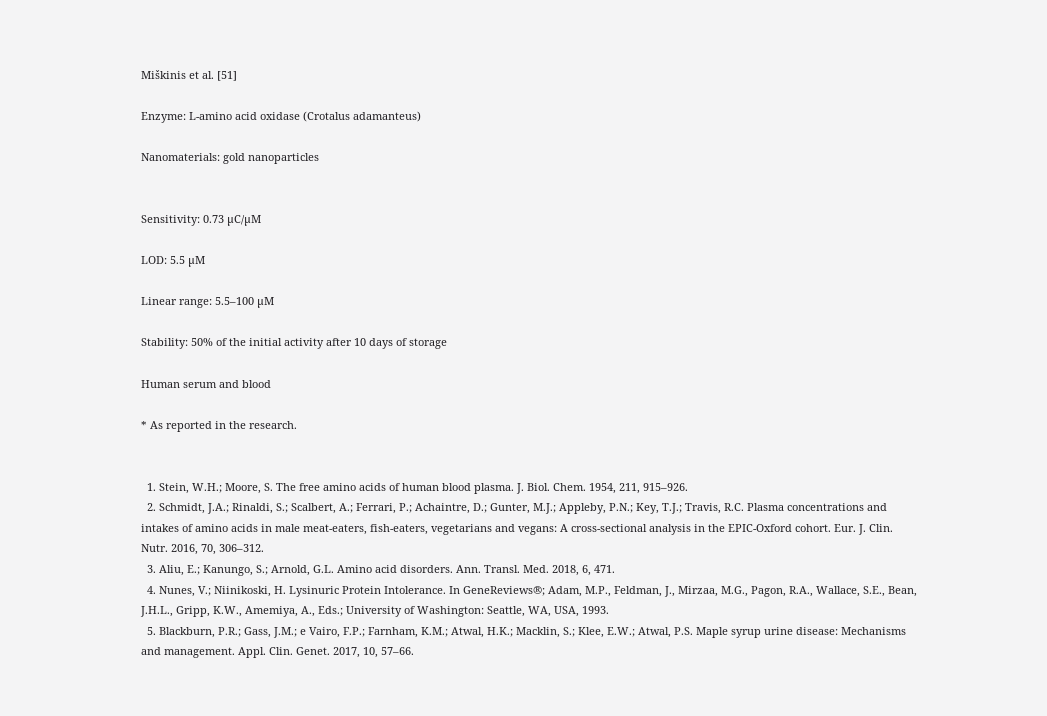Miškinis et al. [51]

Enzyme: L-amino acid oxidase (Crotalus adamanteus)

Nanomaterials: gold nanoparticles


Sensitivity: 0.73 µC/µM

LOD: 5.5 µM

Linear range: 5.5–100 µM

Stability: 50% of the initial activity after 10 days of storage

Human serum and blood

* As reported in the research.


  1. Stein, W.H.; Moore, S. The free amino acids of human blood plasma. J. Biol. Chem. 1954, 211, 915–926.
  2. Schmidt, J.A.; Rinaldi, S.; Scalbert, A.; Ferrari, P.; Achaintre, D.; Gunter, M.J.; Appleby, P.N.; Key, T.J.; Travis, R.C. Plasma concentrations and intakes of amino acids in male meat-eaters, fish-eaters, vegetarians and vegans: A cross-sectional analysis in the EPIC-Oxford cohort. Eur. J. Clin. Nutr. 2016, 70, 306–312.
  3. Aliu, E.; Kanungo, S.; Arnold, G.L. Amino acid disorders. Ann. Transl. Med. 2018, 6, 471.
  4. Nunes, V.; Niinikoski, H. Lysinuric Protein Intolerance. In GeneReviews®; Adam, M.P., Feldman, J., Mirzaa, M.G., Pagon, R.A., Wallace, S.E., Bean, J.H.L., Gripp, K.W., Amemiya, A., Eds.; University of Washington: Seattle, WA, USA, 1993.
  5. Blackburn, P.R.; Gass, J.M.; e Vairo, F.P.; Farnham, K.M.; Atwal, H.K.; Macklin, S.; Klee, E.W.; Atwal, P.S. Maple syrup urine disease: Mechanisms and management. Appl. Clin. Genet. 2017, 10, 57–66.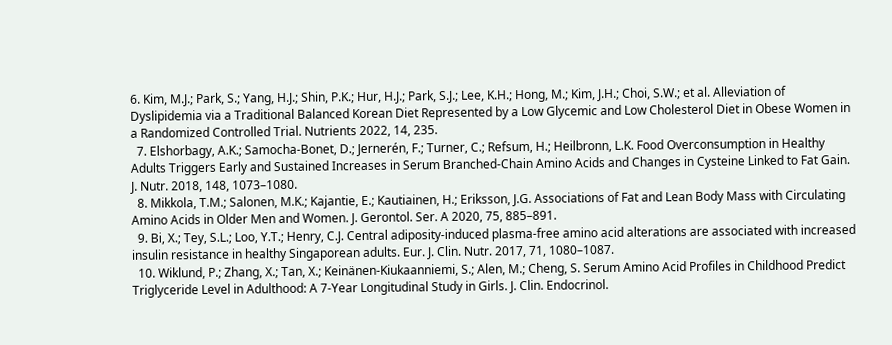6. Kim, M.J.; Park, S.; Yang, H.J.; Shin, P.K.; Hur, H.J.; Park, S.J.; Lee, K.H.; Hong, M.; Kim, J.H.; Choi, S.W.; et al. Alleviation of Dyslipidemia via a Traditional Balanced Korean Diet Represented by a Low Glycemic and Low Cholesterol Diet in Obese Women in a Randomized Controlled Trial. Nutrients 2022, 14, 235.
  7. Elshorbagy, A.K.; Samocha-Bonet, D.; Jernerén, F.; Turner, C.; Refsum, H.; Heilbronn, L.K. Food Overconsumption in Healthy Adults Triggers Early and Sustained Increases in Serum Branched-Chain Amino Acids and Changes in Cysteine Linked to Fat Gain. J. Nutr. 2018, 148, 1073–1080.
  8. Mikkola, T.M.; Salonen, M.K.; Kajantie, E.; Kautiainen, H.; Eriksson, J.G. Associations of Fat and Lean Body Mass with Circulating Amino Acids in Older Men and Women. J. Gerontol. Ser. A 2020, 75, 885–891.
  9. Bi, X.; Tey, S.L.; Loo, Y.T.; Henry, C.J. Central adiposity-induced plasma-free amino acid alterations are associated with increased insulin resistance in healthy Singaporean adults. Eur. J. Clin. Nutr. 2017, 71, 1080–1087.
  10. Wiklund, P.; Zhang, X.; Tan, X.; Keinänen-Kiukaanniemi, S.; Alen, M.; Cheng, S. Serum Amino Acid Profiles in Childhood Predict Triglyceride Level in Adulthood: A 7-Year Longitudinal Study in Girls. J. Clin. Endocrinol.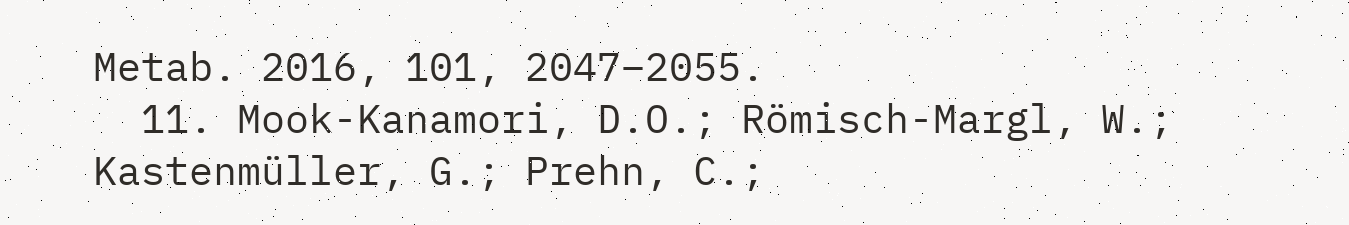Metab. 2016, 101, 2047–2055.
  11. Mook-Kanamori, D.O.; Römisch-Margl, W.; Kastenmüller, G.; Prehn, C.;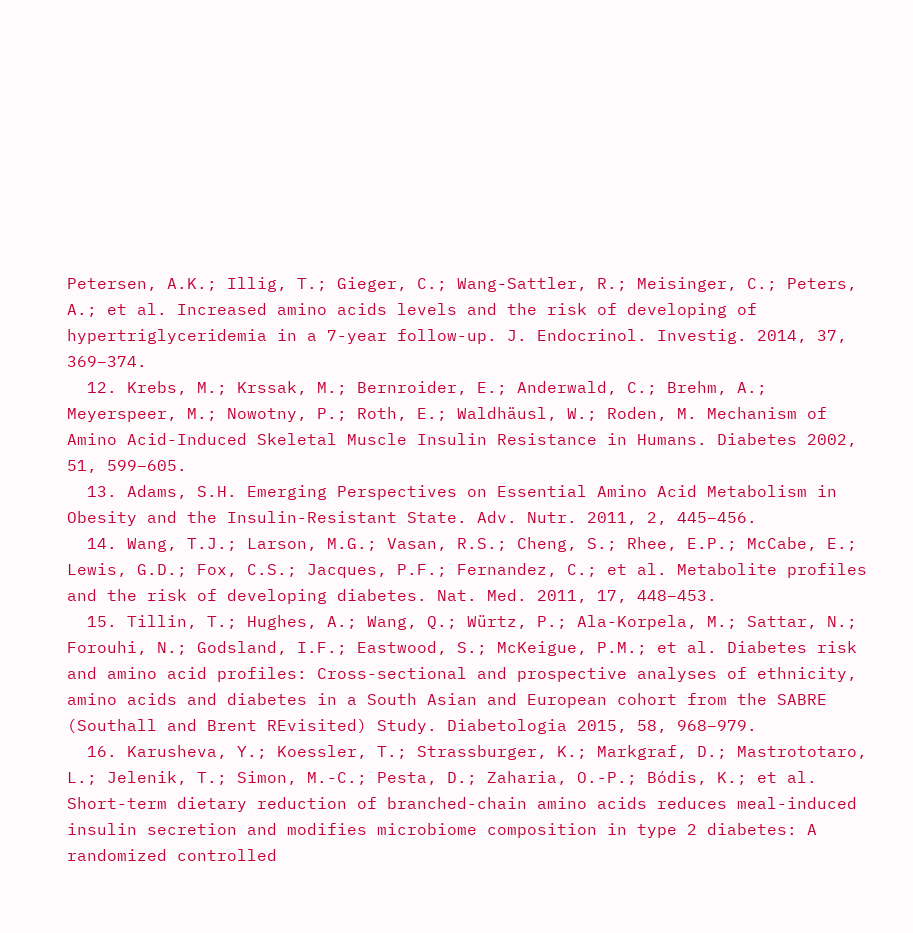Petersen, A.K.; Illig, T.; Gieger, C.; Wang-Sattler, R.; Meisinger, C.; Peters, A.; et al. Increased amino acids levels and the risk of developing of hypertriglyceridemia in a 7-year follow-up. J. Endocrinol. Investig. 2014, 37, 369–374.
  12. Krebs, M.; Krssak, M.; Bernroider, E.; Anderwald, C.; Brehm, A.; Meyerspeer, M.; Nowotny, P.; Roth, E.; Waldhäusl, W.; Roden, M. Mechanism of Amino Acid-Induced Skeletal Muscle Insulin Resistance in Humans. Diabetes 2002, 51, 599–605.
  13. Adams, S.H. Emerging Perspectives on Essential Amino Acid Metabolism in Obesity and the Insulin-Resistant State. Adv. Nutr. 2011, 2, 445–456.
  14. Wang, T.J.; Larson, M.G.; Vasan, R.S.; Cheng, S.; Rhee, E.P.; McCabe, E.; Lewis, G.D.; Fox, C.S.; Jacques, P.F.; Fernandez, C.; et al. Metabolite profiles and the risk of developing diabetes. Nat. Med. 2011, 17, 448–453.
  15. Tillin, T.; Hughes, A.; Wang, Q.; Würtz, P.; Ala-Korpela, M.; Sattar, N.; Forouhi, N.; Godsland, I.F.; Eastwood, S.; McKeigue, P.M.; et al. Diabetes risk and amino acid profiles: Cross-sectional and prospective analyses of ethnicity, amino acids and diabetes in a South Asian and European cohort from the SABRE (Southall and Brent REvisited) Study. Diabetologia 2015, 58, 968–979.
  16. Karusheva, Y.; Koessler, T.; Strassburger, K.; Markgraf, D.; Mastrototaro, L.; Jelenik, T.; Simon, M.-C.; Pesta, D.; Zaharia, O.-P.; Bódis, K.; et al. Short-term dietary reduction of branched-chain amino acids reduces meal-induced insulin secretion and modifies microbiome composition in type 2 diabetes: A randomized controlled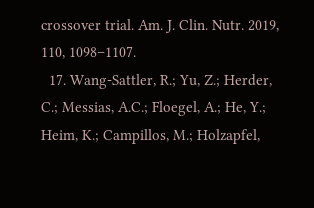crossover trial. Am. J. Clin. Nutr. 2019, 110, 1098–1107.
  17. Wang-Sattler, R.; Yu, Z.; Herder, C.; Messias, A.C.; Floegel, A.; He, Y.; Heim, K.; Campillos, M.; Holzapfel,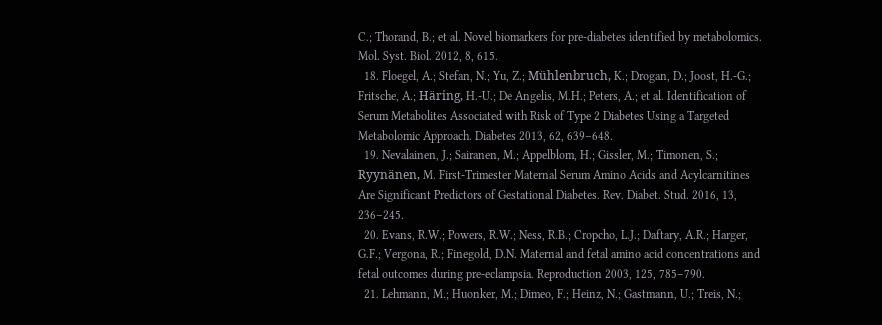C.; Thorand, B.; et al. Novel biomarkers for pre-diabetes identified by metabolomics. Mol. Syst. Biol. 2012, 8, 615.
  18. Floegel, A.; Stefan, N.; Yu, Z.; Mühlenbruch, K.; Drogan, D.; Joost, H.-G.; Fritsche, A.; Häring, H.-U.; De Angelis, M.H.; Peters, A.; et al. Identification of Serum Metabolites Associated with Risk of Type 2 Diabetes Using a Targeted Metabolomic Approach. Diabetes 2013, 62, 639–648.
  19. Nevalainen, J.; Sairanen, M.; Appelblom, H.; Gissler, M.; Timonen, S.; Ryynänen, M. First-Trimester Maternal Serum Amino Acids and Acylcarnitines Are Significant Predictors of Gestational Diabetes. Rev. Diabet. Stud. 2016, 13, 236–245.
  20. Evans, R.W.; Powers, R.W.; Ness, R.B.; Cropcho, L.J.; Daftary, A.R.; Harger, G.F.; Vergona, R.; Finegold, D.N. Maternal and fetal amino acid concentrations and fetal outcomes during pre-eclampsia. Reproduction 2003, 125, 785–790.
  21. Lehmann, M.; Huonker, M.; Dimeo, F.; Heinz, N.; Gastmann, U.; Treis, N.;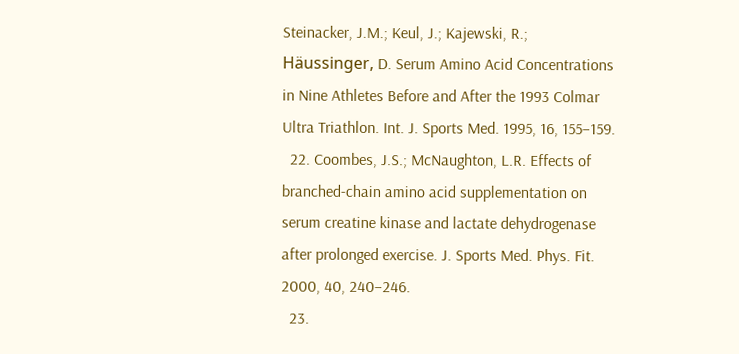Steinacker, J.M.; Keul, J.; Kajewski, R.; Häussinger, D. Serum Amino Acid Concentrations in Nine Athletes Before and After the 1993 Colmar Ultra Triathlon. Int. J. Sports Med. 1995, 16, 155–159.
  22. Coombes, J.S.; McNaughton, L.R. Effects of branched-chain amino acid supplementation on serum creatine kinase and lactate dehydrogenase after prolonged exercise. J. Sports Med. Phys. Fit. 2000, 40, 240–246.
  23.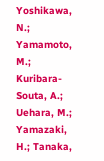Yoshikawa, N.; Yamamoto, M.; Kuribara-Souta, A.; Uehara, M.; Yamazaki, H.; Tanaka,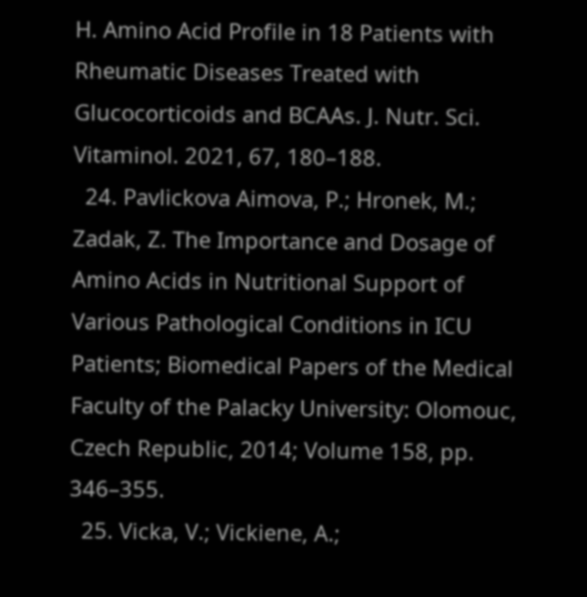H. Amino Acid Profile in 18 Patients with Rheumatic Diseases Treated with Glucocorticoids and BCAAs. J. Nutr. Sci. Vitaminol. 2021, 67, 180–188.
  24. Pavlickova Aimova, P.; Hronek, M.; Zadak, Z. The Importance and Dosage of Amino Acids in Nutritional Support of Various Pathological Conditions in ICU Patients; Biomedical Papers of the Medical Faculty of the Palacky University: Olomouc, Czech Republic, 2014; Volume 158, pp. 346–355.
  25. Vicka, V.; Vickiene, A.;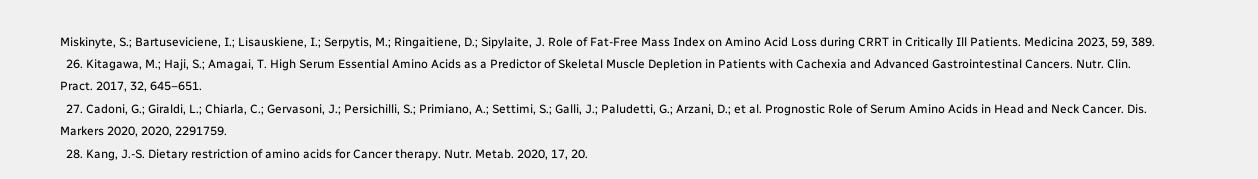Miskinyte, S.; Bartuseviciene, I.; Lisauskiene, I.; Serpytis, M.; Ringaitiene, D.; Sipylaite, J. Role of Fat-Free Mass Index on Amino Acid Loss during CRRT in Critically Ill Patients. Medicina 2023, 59, 389.
  26. Kitagawa, M.; Haji, S.; Amagai, T. High Serum Essential Amino Acids as a Predictor of Skeletal Muscle Depletion in Patients with Cachexia and Advanced Gastrointestinal Cancers. Nutr. Clin. Pract. 2017, 32, 645–651.
  27. Cadoni, G.; Giraldi, L.; Chiarla, C.; Gervasoni, J.; Persichilli, S.; Primiano, A.; Settimi, S.; Galli, J.; Paludetti, G.; Arzani, D.; et al. Prognostic Role of Serum Amino Acids in Head and Neck Cancer. Dis. Markers 2020, 2020, 2291759.
  28. Kang, J.-S. Dietary restriction of amino acids for Cancer therapy. Nutr. Metab. 2020, 17, 20.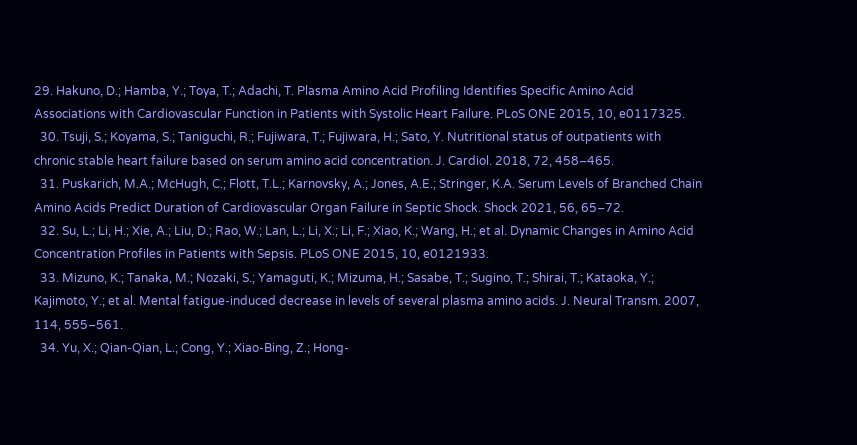29. Hakuno, D.; Hamba, Y.; Toya, T.; Adachi, T. Plasma Amino Acid Profiling Identifies Specific Amino Acid Associations with Cardiovascular Function in Patients with Systolic Heart Failure. PLoS ONE 2015, 10, e0117325.
  30. Tsuji, S.; Koyama, S.; Taniguchi, R.; Fujiwara, T.; Fujiwara, H.; Sato, Y. Nutritional status of outpatients with chronic stable heart failure based on serum amino acid concentration. J. Cardiol. 2018, 72, 458–465.
  31. Puskarich, M.A.; McHugh, C.; Flott, T.L.; Karnovsky, A.; Jones, A.E.; Stringer, K.A. Serum Levels of Branched Chain Amino Acids Predict Duration of Cardiovascular Organ Failure in Septic Shock. Shock 2021, 56, 65–72.
  32. Su, L.; Li, H.; Xie, A.; Liu, D.; Rao, W.; Lan, L.; Li, X.; Li, F.; Xiao, K.; Wang, H.; et al. Dynamic Changes in Amino Acid Concentration Profiles in Patients with Sepsis. PLoS ONE 2015, 10, e0121933.
  33. Mizuno, K.; Tanaka, M.; Nozaki, S.; Yamaguti, K.; Mizuma, H.; Sasabe, T.; Sugino, T.; Shirai, T.; Kataoka, Y.; Kajimoto, Y.; et al. Mental fatigue-induced decrease in levels of several plasma amino acids. J. Neural Transm. 2007, 114, 555–561.
  34. Yu, X.; Qian-Qian, L.; Cong, Y.; Xiao-Bing, Z.; Hong-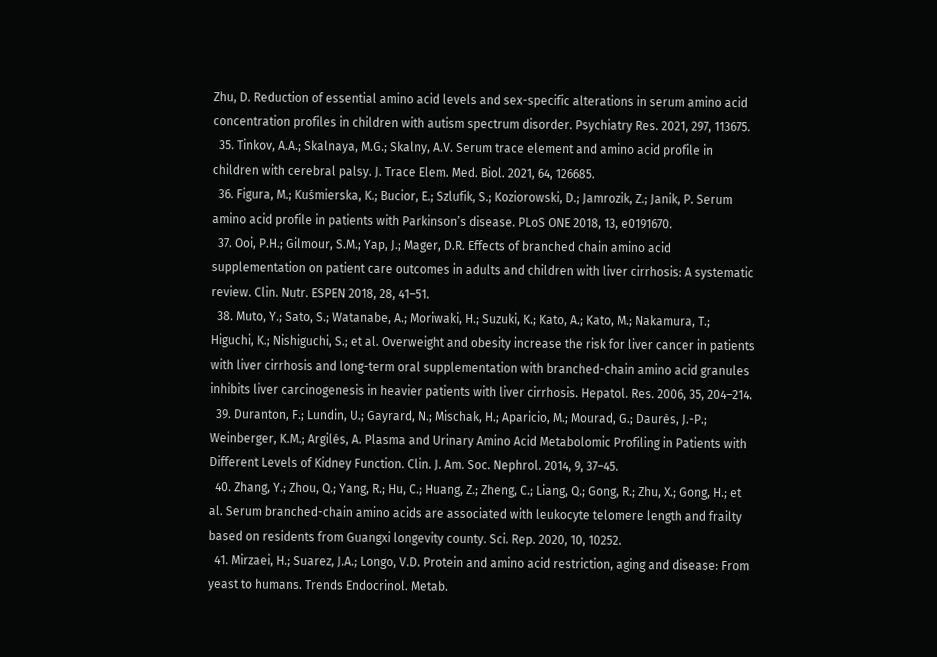Zhu, D. Reduction of essential amino acid levels and sex-specific alterations in serum amino acid concentration profiles in children with autism spectrum disorder. Psychiatry Res. 2021, 297, 113675.
  35. Tinkov, A.A.; Skalnaya, M.G.; Skalny, A.V. Serum trace element and amino acid profile in children with cerebral palsy. J. Trace Elem. Med. Biol. 2021, 64, 126685.
  36. Figura, M.; Kuśmierska, K.; Bucior, E.; Szlufik, S.; Koziorowski, D.; Jamrozik, Z.; Janik, P. Serum amino acid profile in patients with Parkinson’s disease. PLoS ONE 2018, 13, e0191670.
  37. Ooi, P.H.; Gilmour, S.M.; Yap, J.; Mager, D.R. Effects of branched chain amino acid supplementation on patient care outcomes in adults and children with liver cirrhosis: A systematic review. Clin. Nutr. ESPEN 2018, 28, 41–51.
  38. Muto, Y.; Sato, S.; Watanabe, A.; Moriwaki, H.; Suzuki, K.; Kato, A.; Kato, M.; Nakamura, T.; Higuchi, K.; Nishiguchi, S.; et al. Overweight and obesity increase the risk for liver cancer in patients with liver cirrhosis and long-term oral supplementation with branched-chain amino acid granules inhibits liver carcinogenesis in heavier patients with liver cirrhosis. Hepatol. Res. 2006, 35, 204–214.
  39. Duranton, F.; Lundin, U.; Gayrard, N.; Mischak, H.; Aparicio, M.; Mourad, G.; Daurès, J.-P.; Weinberger, K.M.; Argilés, A. Plasma and Urinary Amino Acid Metabolomic Profiling in Patients with Different Levels of Kidney Function. Clin. J. Am. Soc. Nephrol. 2014, 9, 37–45.
  40. Zhang, Y.; Zhou, Q.; Yang, R.; Hu, C.; Huang, Z.; Zheng, C.; Liang, Q.; Gong, R.; Zhu, X.; Gong, H.; et al. Serum branched-chain amino acids are associated with leukocyte telomere length and frailty based on residents from Guangxi longevity county. Sci. Rep. 2020, 10, 10252.
  41. Mirzaei, H.; Suarez, J.A.; Longo, V.D. Protein and amino acid restriction, aging and disease: From yeast to humans. Trends Endocrinol. Metab.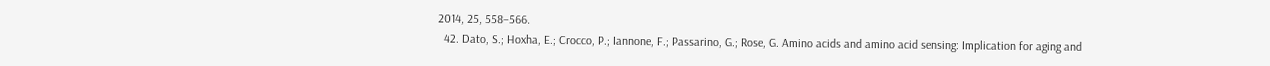2014, 25, 558–566.
  42. Dato, S.; Hoxha, E.; Crocco, P.; Iannone, F.; Passarino, G.; Rose, G. Amino acids and amino acid sensing: Implication for aging and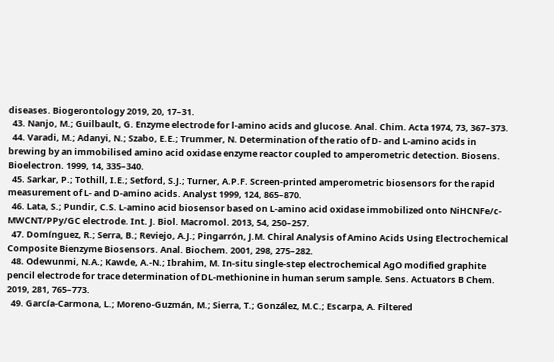diseases. Biogerontology 2019, 20, 17–31.
  43. Nanjo, M.; Guilbault, G. Enzyme electrode for l-amino acids and glucose. Anal. Chim. Acta 1974, 73, 367–373.
  44. Varadi, M.; Adanyi, N.; Szabo, E.E.; Trummer, N. Determination of the ratio of D- and L-amino acids in brewing by an immobilised amino acid oxidase enzyme reactor coupled to amperometric detection. Biosens. Bioelectron. 1999, 14, 335–340.
  45. Sarkar, P.; Tothill, I.E.; Setford, S.J.; Turner, A.P.F. Screen-printed amperometric biosensors for the rapid measurement of L- and D-amino acids. Analyst 1999, 124, 865–870.
  46. Lata, S.; Pundir, C.S. L-amino acid biosensor based on L-amino acid oxidase immobilized onto NiHCNFe/c-MWCNT/PPy/GC electrode. Int. J. Biol. Macromol. 2013, 54, 250–257.
  47. Domínguez, R.; Serra, B.; Reviejo, A.J.; Pingarrón, J.M. Chiral Analysis of Amino Acids Using Electrochemical Composite Bienzyme Biosensors. Anal. Biochem. 2001, 298, 275–282.
  48. Odewunmi, N.A.; Kawde, A.-N.; Ibrahim, M. In-situ single-step electrochemical AgO modified graphite pencil electrode for trace determination of DL-methionine in human serum sample. Sens. Actuators B Chem. 2019, 281, 765–773.
  49. García-Carmona, L.; Moreno-Guzmán, M.; Sierra, T.; González, M.C.; Escarpa, A. Filtered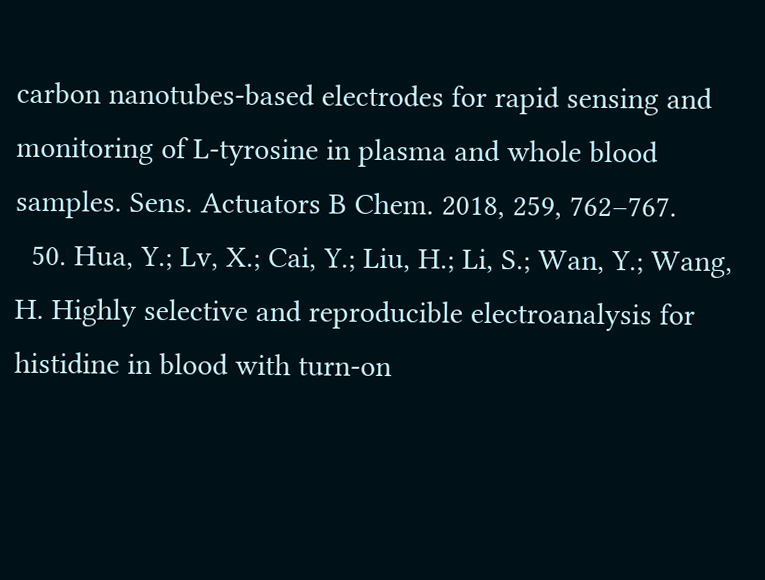carbon nanotubes-based electrodes for rapid sensing and monitoring of L-tyrosine in plasma and whole blood samples. Sens. Actuators B Chem. 2018, 259, 762–767.
  50. Hua, Y.; Lv, X.; Cai, Y.; Liu, H.; Li, S.; Wan, Y.; Wang, H. Highly selective and reproducible electroanalysis for histidine in blood with turn-on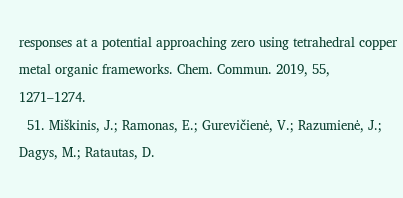responses at a potential approaching zero using tetrahedral copper metal organic frameworks. Chem. Commun. 2019, 55, 1271–1274.
  51. Miškinis, J.; Ramonas, E.; Gurevičienė, V.; Razumienė, J.; Dagys, M.; Ratautas, D.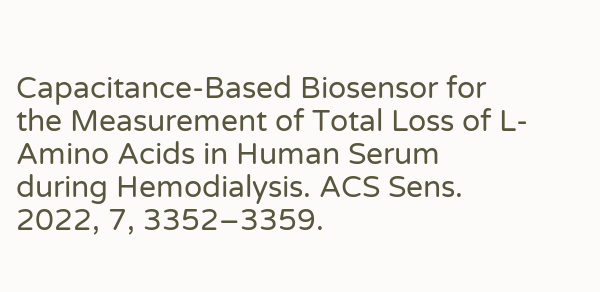Capacitance-Based Biosensor for the Measurement of Total Loss of L-Amino Acids in Human Serum during Hemodialysis. ACS Sens. 2022, 7, 3352–3359.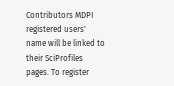Contributors MDPI registered users' name will be linked to their SciProfiles pages. To register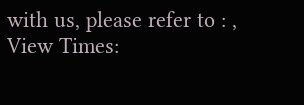with us, please refer to : ,
View Times: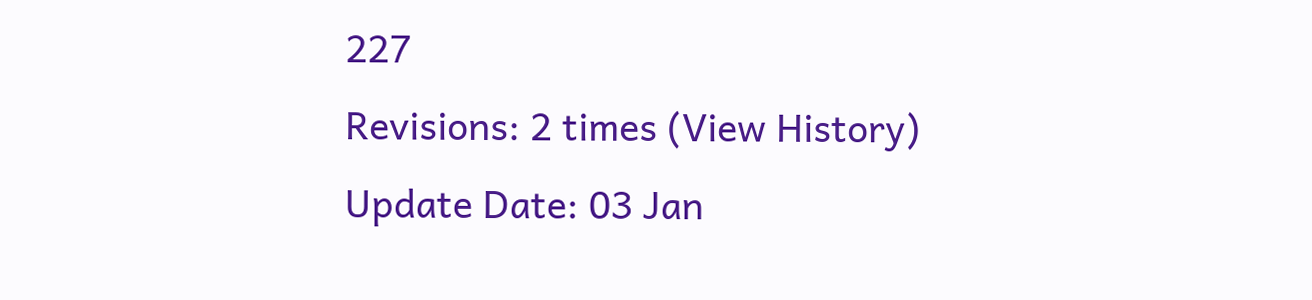227
Revisions: 2 times (View History)
Update Date: 03 Jan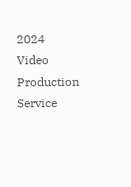2024
Video Production Service